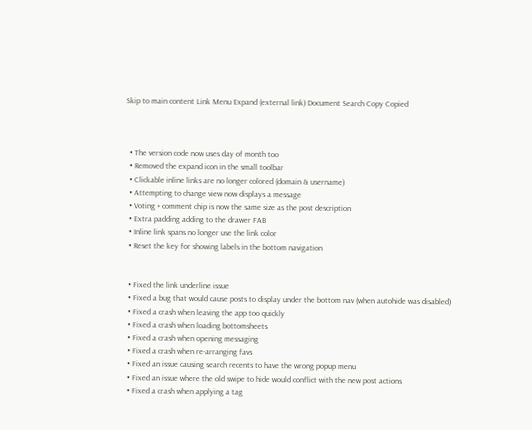Skip to main content Link Menu Expand (external link) Document Search Copy Copied



  • The version code now uses day of month too
  • Removed the expand icon in the small toolbar
  • Clickable inline links are no longer colored (domain & username)
  • Attempting to change view now displays a message
  • Voting + comment chip is now the same size as the post description
  • Extra padding adding to the drawer FAB
  • Inline link spans no longer use the link color
  • Reset the key for showing labels in the bottom navigation


  • Fixed the link underline issue
  • Fixed a bug that would cause posts to display under the bottom nav (when autohide was disabled)
  • Fixed a crash when leaving the app too quickly
  • Fixed a crash when loading bottomsheets
  • Fixed a crash when opening messaging
  • Fixed a crash when re-arranging favs
  • Fixed an issue causing search recents to have the wrong popup menu
  • Fixed an issue where the old swipe to hide would conflict with the new post actions
  • Fixed a crash when applying a tag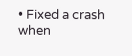• Fixed a crash when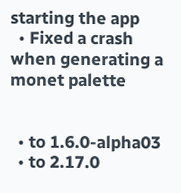starting the app
  • Fixed a crash when generating a monet palette


  • to 1.6.0-alpha03
  • to 2.17.0